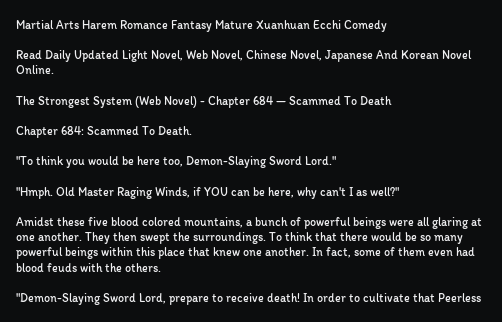Martial Arts Harem Romance Fantasy Mature Xuanhuan Ecchi Comedy

Read Daily Updated Light Novel, Web Novel, Chinese Novel, Japanese And Korean Novel Online.

The Strongest System (Web Novel) - Chapter 684 — Scammed To Death

Chapter 684: Scammed To Death.

"To think you would be here too, Demon-Slaying Sword Lord."

"Hmph. Old Master Raging Winds, if YOU can be here, why can't I as well?"

Amidst these five blood colored mountains, a bunch of powerful beings were all glaring at one another. They then swept the surroundings. To think that there would be so many powerful beings within this place that knew one another. In fact, some of them even had blood feuds with the others.

"Demon-Slaying Sword Lord, prepare to receive death! In order to cultivate that Peerless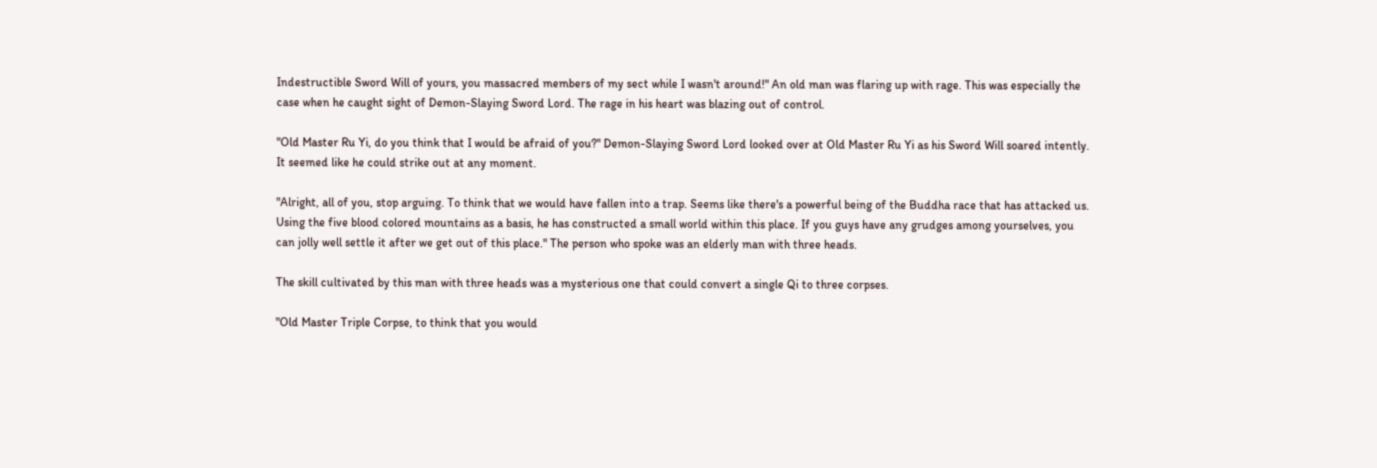Indestructible Sword Will of yours, you massacred members of my sect while I wasn't around!" An old man was flaring up with rage. This was especially the case when he caught sight of Demon-Slaying Sword Lord. The rage in his heart was blazing out of control.

"Old Master Ru Yi, do you think that I would be afraid of you?" Demon-Slaying Sword Lord looked over at Old Master Ru Yi as his Sword Will soared intently. It seemed like he could strike out at any moment.

"Alright, all of you, stop arguing. To think that we would have fallen into a trap. Seems like there's a powerful being of the Buddha race that has attacked us. Using the five blood colored mountains as a basis, he has constructed a small world within this place. If you guys have any grudges among yourselves, you can jolly well settle it after we get out of this place." The person who spoke was an elderly man with three heads.

The skill cultivated by this man with three heads was a mysterious one that could convert a single Qi to three corpses.

"Old Master Triple Corpse, to think that you would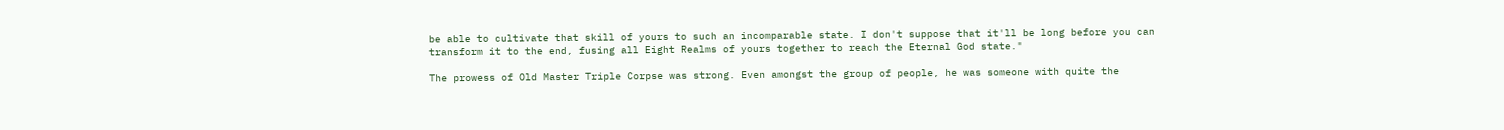be able to cultivate that skill of yours to such an incomparable state. I don't suppose that it'll be long before you can transform it to the end, fusing all Eight Realms of yours together to reach the Eternal God state."

The prowess of Old Master Triple Corpse was strong. Even amongst the group of people, he was someone with quite the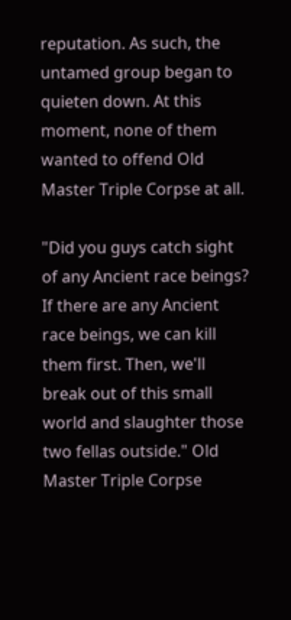reputation. As such, the untamed group began to quieten down. At this moment, none of them wanted to offend Old Master Triple Corpse at all.

"Did you guys catch sight of any Ancient race beings? If there are any Ancient race beings, we can kill them first. Then, we'll break out of this small world and slaughter those two fellas outside." Old Master Triple Corpse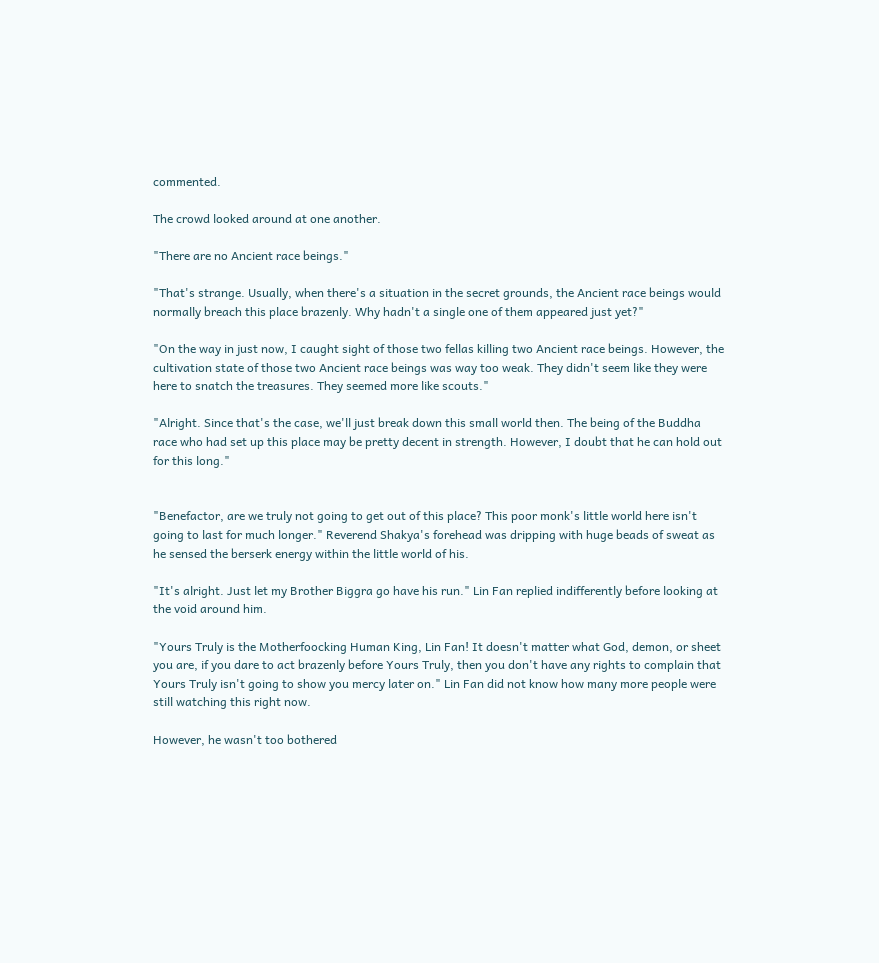commented.

The crowd looked around at one another.

"There are no Ancient race beings."

"That's strange. Usually, when there's a situation in the secret grounds, the Ancient race beings would normally breach this place brazenly. Why hadn't a single one of them appeared just yet?"

"On the way in just now, I caught sight of those two fellas killing two Ancient race beings. However, the cultivation state of those two Ancient race beings was way too weak. They didn't seem like they were here to snatch the treasures. They seemed more like scouts."

"Alright. Since that's the case, we'll just break down this small world then. The being of the Buddha race who had set up this place may be pretty decent in strength. However, I doubt that he can hold out for this long."


"Benefactor, are we truly not going to get out of this place? This poor monk's little world here isn't going to last for much longer." Reverend Shakya's forehead was dripping with huge beads of sweat as he sensed the berserk energy within the little world of his.

"It's alright. Just let my Brother Biggra go have his run." Lin Fan replied indifferently before looking at the void around him.

"Yours Truly is the Motherfoocking Human King, Lin Fan! It doesn't matter what God, demon, or sheet you are, if you dare to act brazenly before Yours Truly, then you don't have any rights to complain that Yours Truly isn't going to show you mercy later on." Lin Fan did not know how many more people were still watching this right now.

However, he wasn't too bothered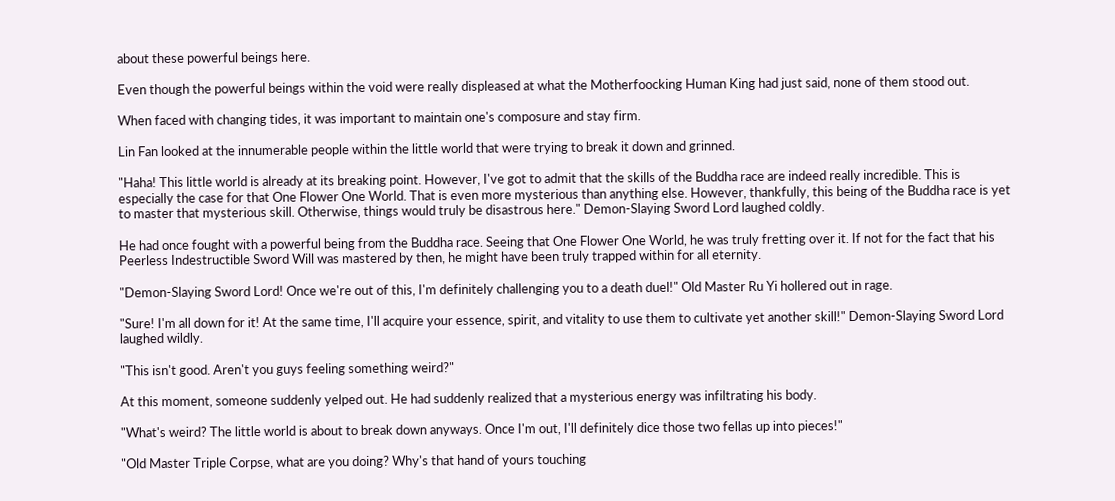about these powerful beings here.

Even though the powerful beings within the void were really displeased at what the Motherfoocking Human King had just said, none of them stood out.

When faced with changing tides, it was important to maintain one's composure and stay firm.

Lin Fan looked at the innumerable people within the little world that were trying to break it down and grinned.

"Haha! This little world is already at its breaking point. However, I've got to admit that the skills of the Buddha race are indeed really incredible. This is especially the case for that One Flower One World. That is even more mysterious than anything else. However, thankfully, this being of the Buddha race is yet to master that mysterious skill. Otherwise, things would truly be disastrous here." Demon-Slaying Sword Lord laughed coldly.

He had once fought with a powerful being from the Buddha race. Seeing that One Flower One World, he was truly fretting over it. If not for the fact that his Peerless Indestructible Sword Will was mastered by then, he might have been truly trapped within for all eternity.

"Demon-Slaying Sword Lord! Once we're out of this, I'm definitely challenging you to a death duel!" Old Master Ru Yi hollered out in rage.

"Sure! I'm all down for it! At the same time, I'll acquire your essence, spirit, and vitality to use them to cultivate yet another skill!" Demon-Slaying Sword Lord laughed wildly.

"This isn't good. Aren't you guys feeling something weird?"

At this moment, someone suddenly yelped out. He had suddenly realized that a mysterious energy was infiltrating his body.

"What's weird? The little world is about to break down anyways. Once I'm out, I'll definitely dice those two fellas up into pieces!"

"Old Master Triple Corpse, what are you doing? Why's that hand of yours touching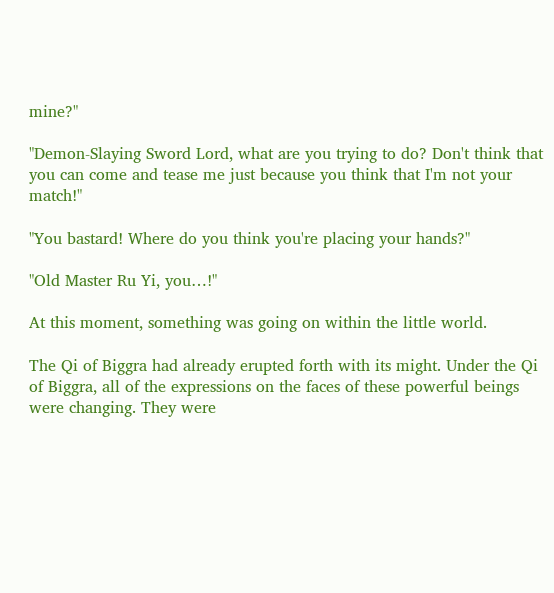mine?"

"Demon-Slaying Sword Lord, what are you trying to do? Don't think that you can come and tease me just because you think that I'm not your match!"

"You bastard! Where do you think you're placing your hands?"

"Old Master Ru Yi, you…!"

At this moment, something was going on within the little world.

The Qi of Biggra had already erupted forth with its might. Under the Qi of Biggra, all of the expressions on the faces of these powerful beings were changing. They were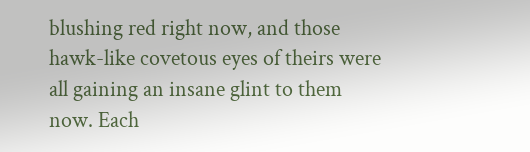blushing red right now, and those hawk-like covetous eyes of theirs were all gaining an insane glint to them now. Each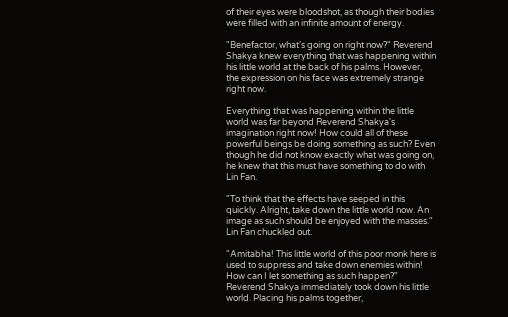of their eyes were bloodshot, as though their bodies were filled with an infinite amount of energy.

"Benefactor, what's going on right now?" Reverend Shakya knew everything that was happening within his little world at the back of his palms. However, the expression on his face was extremely strange right now.

Everything that was happening within the little world was far beyond Reverend Shakya's imagination right now! How could all of these powerful beings be doing something as such? Even though he did not know exactly what was going on, he knew that this must have something to do with Lin Fan.

"To think that the effects have seeped in this quickly. Alright, take down the little world now. An image as such should be enjoyed with the masses." Lin Fan chuckled out.

"Amitabha! This little world of this poor monk here is used to suppress and take down enemies within! How can I let something as such happen?" Reverend Shakya immediately took down his little world. Placing his palms together,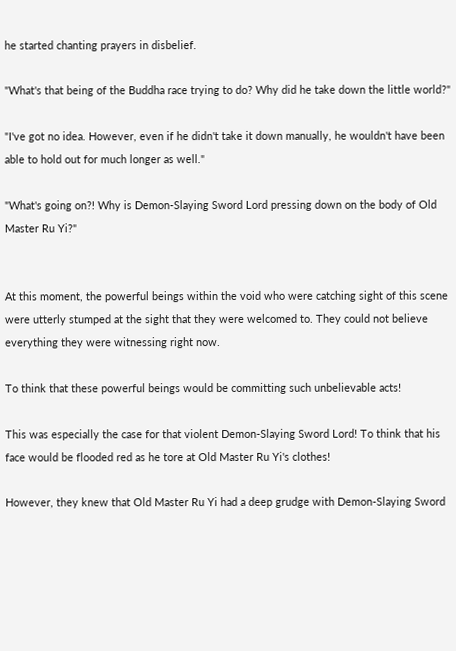he started chanting prayers in disbelief.

"What's that being of the Buddha race trying to do? Why did he take down the little world?"

"I've got no idea. However, even if he didn't take it down manually, he wouldn't have been able to hold out for much longer as well."

"What's going on?! Why is Demon-Slaying Sword Lord pressing down on the body of Old Master Ru Yi?"


At this moment, the powerful beings within the void who were catching sight of this scene were utterly stumped at the sight that they were welcomed to. They could not believe everything they were witnessing right now.

To think that these powerful beings would be committing such unbelievable acts!

This was especially the case for that violent Demon-Slaying Sword Lord! To think that his face would be flooded red as he tore at Old Master Ru Yi's clothes!

However, they knew that Old Master Ru Yi had a deep grudge with Demon-Slaying Sword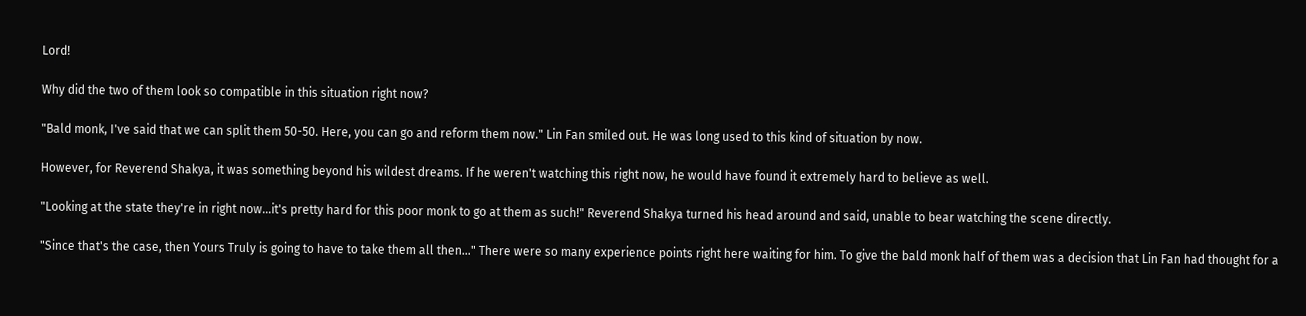Lord!

Why did the two of them look so compatible in this situation right now?

"Bald monk, I've said that we can split them 50-50. Here, you can go and reform them now." Lin Fan smiled out. He was long used to this kind of situation by now.

However, for Reverend Shakya, it was something beyond his wildest dreams. If he weren't watching this right now, he would have found it extremely hard to believe as well.

"Looking at the state they're in right now…it's pretty hard for this poor monk to go at them as such!" Reverend Shakya turned his head around and said, unable to bear watching the scene directly.

"Since that's the case, then Yours Truly is going to have to take them all then…" There were so many experience points right here waiting for him. To give the bald monk half of them was a decision that Lin Fan had thought for a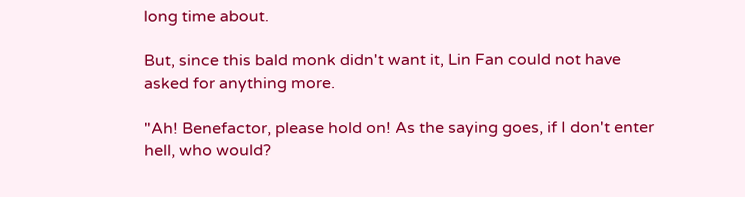long time about.

But, since this bald monk didn't want it, Lin Fan could not have asked for anything more.

"Ah! Benefactor, please hold on! As the saying goes, if I don't enter hell, who would?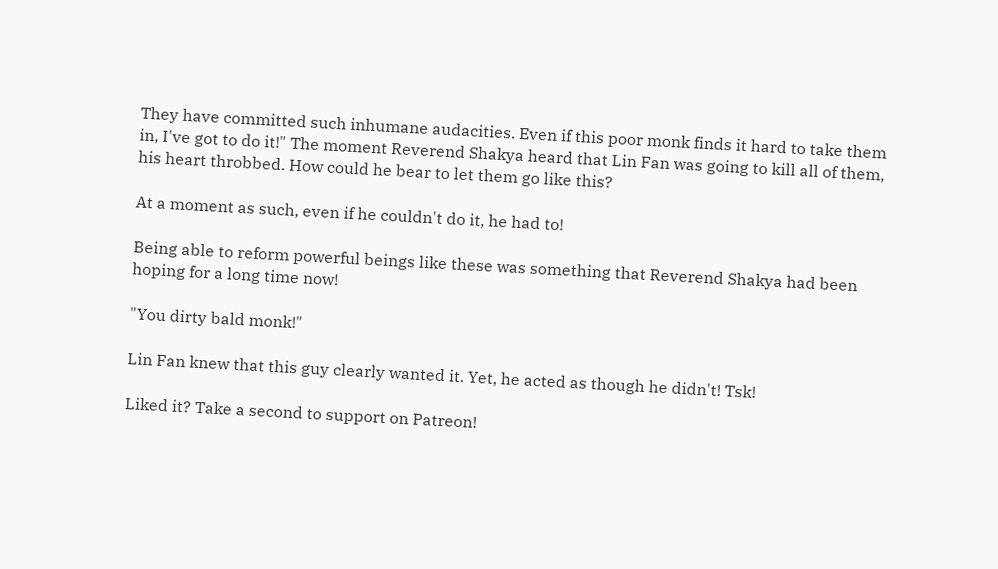They have committed such inhumane audacities. Even if this poor monk finds it hard to take them in, I've got to do it!" The moment Reverend Shakya heard that Lin Fan was going to kill all of them, his heart throbbed. How could he bear to let them go like this?

At a moment as such, even if he couldn't do it, he had to!

Being able to reform powerful beings like these was something that Reverend Shakya had been hoping for a long time now!

"You dirty bald monk!"

Lin Fan knew that this guy clearly wanted it. Yet, he acted as though he didn't! Tsk!

Liked it? Take a second to support on Patreon!